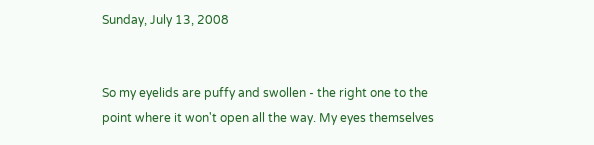Sunday, July 13, 2008


So my eyelids are puffy and swollen - the right one to the point where it won't open all the way. My eyes themselves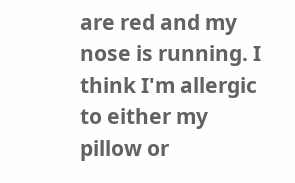are red and my nose is running. I think I'm allergic to either my pillow or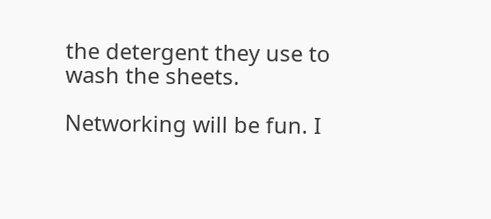the detergent they use to wash the sheets.

Networking will be fun. I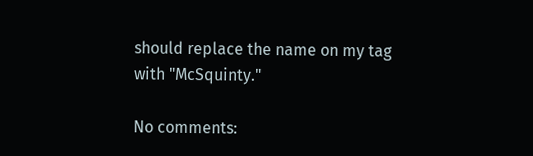should replace the name on my tag with "McSquinty."

No comments: